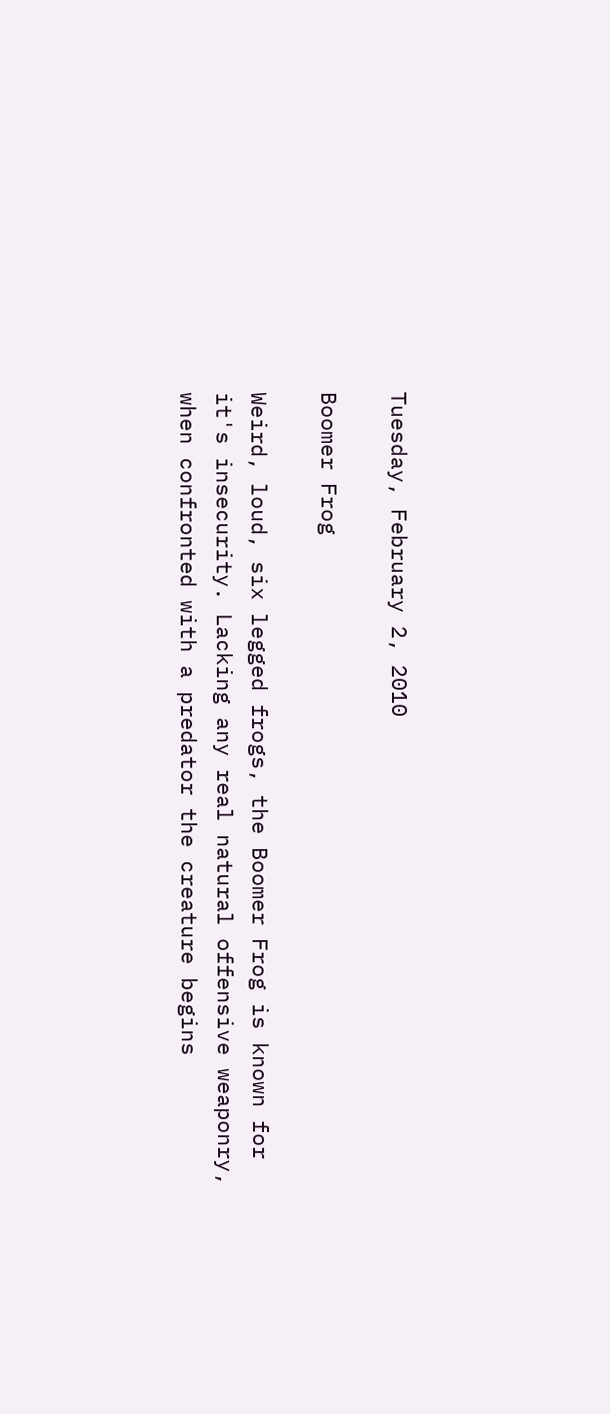Tuesday, February 2, 2010

Boomer Frog

Weird, loud, six legged frogs, the Boomer Frog is known for it's insecurity. Lacking any real natural offensive weaponry, when confronted with a predator the creature begins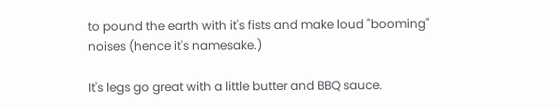to pound the earth with it's fists and make loud "booming" noises (hence it's namesake.)

It's legs go great with a little butter and BBQ sauce.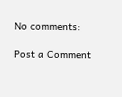No comments:

Post a Comment